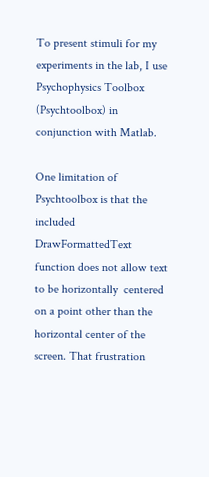To present stimuli for my experiments in the lab, I use Psychophysics Toolbox (Psychtoolbox) in conjunction with Matlab.

One limitation of Psychtoolbox is that the included DrawFormattedText function does not allow text to be horizontally  centered on a point other than the horizontal center of the screen. That frustration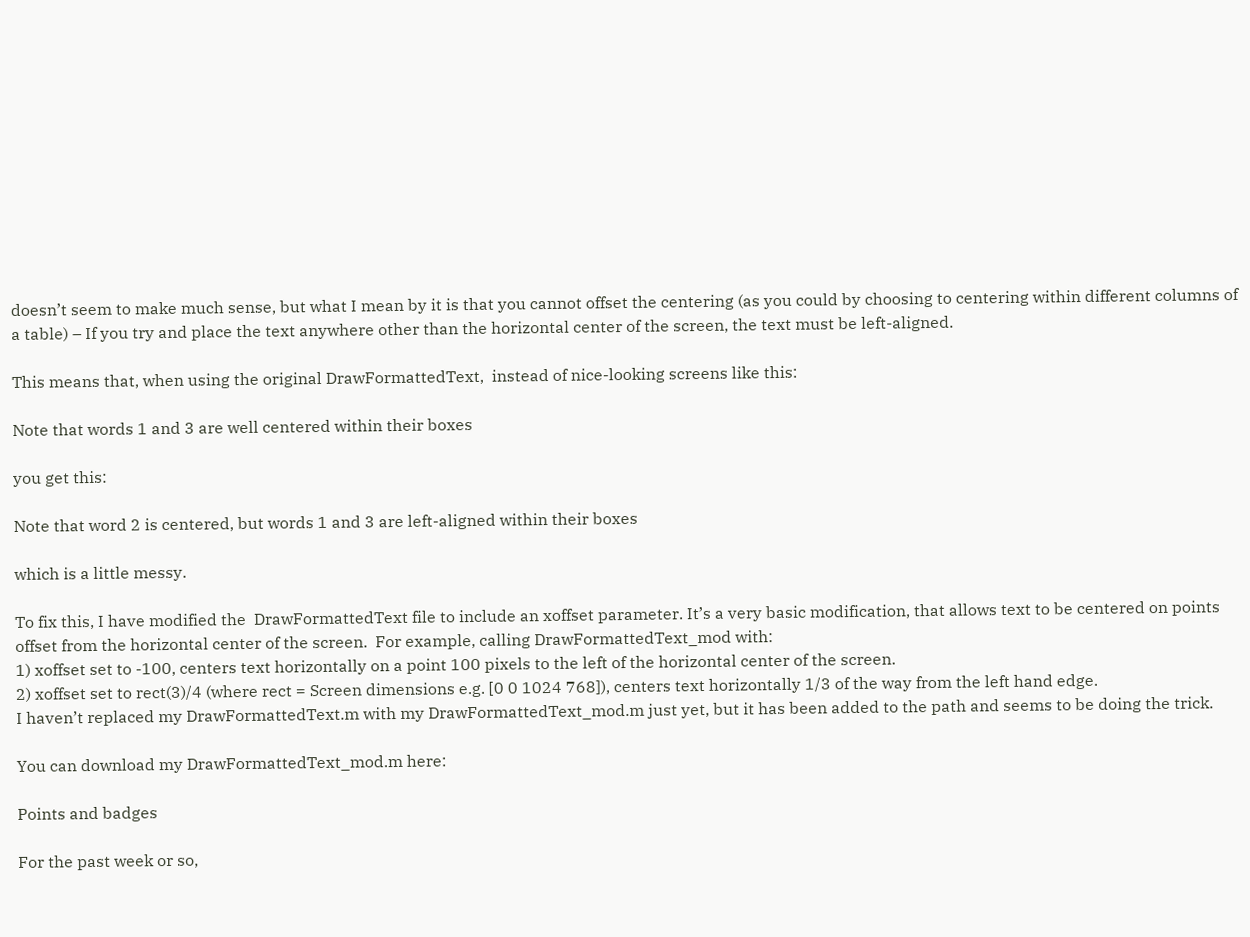doesn’t seem to make much sense, but what I mean by it is that you cannot offset the centering (as you could by choosing to centering within different columns of a table) – If you try and place the text anywhere other than the horizontal center of the screen, the text must be left-aligned.

This means that, when using the original DrawFormattedText,  instead of nice-looking screens like this:

Note that words 1 and 3 are well centered within their boxes

you get this:

Note that word 2 is centered, but words 1 and 3 are left-aligned within their boxes

which is a little messy.

To fix this, I have modified the  DrawFormattedText file to include an xoffset parameter. It’s a very basic modification, that allows text to be centered on points offset from the horizontal center of the screen.  For example, calling DrawFormattedText_mod with:
1) xoffset set to -100, centers text horizontally on a point 100 pixels to the left of the horizontal center of the screen.
2) xoffset set to rect(3)/4 (where rect = Screen dimensions e.g. [0 0 1024 768]), centers text horizontally 1/3 of the way from the left hand edge.
I haven’t replaced my DrawFormattedText.m with my DrawFormattedText_mod.m just yet, but it has been added to the path and seems to be doing the trick.

You can download my DrawFormattedText_mod.m here:

Points and badges

For the past week or so,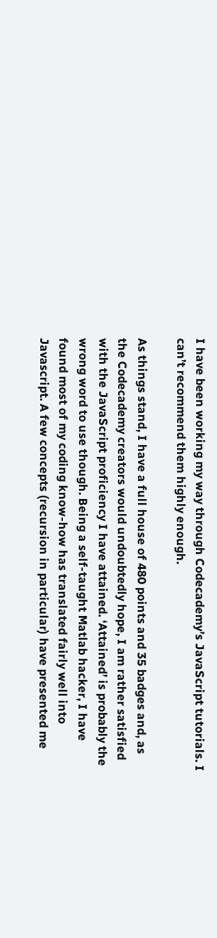I have been working my way through Codecademy’s JavaScript tutorials. I can’t recommend them highly enough.

As things stand, I have a full house of 480 points and 35 badges and, as the Codecademy creators would undoubtedly hope, I am rather satisfied with the JavaScript proficiency I have attained. ‘Attained’ is probably the wrong word to use though. Being a self-taught Matlab hacker, I have found most of my coding know-how has translated fairly well into Javascript. A few concepts (recursion in particular) have presented me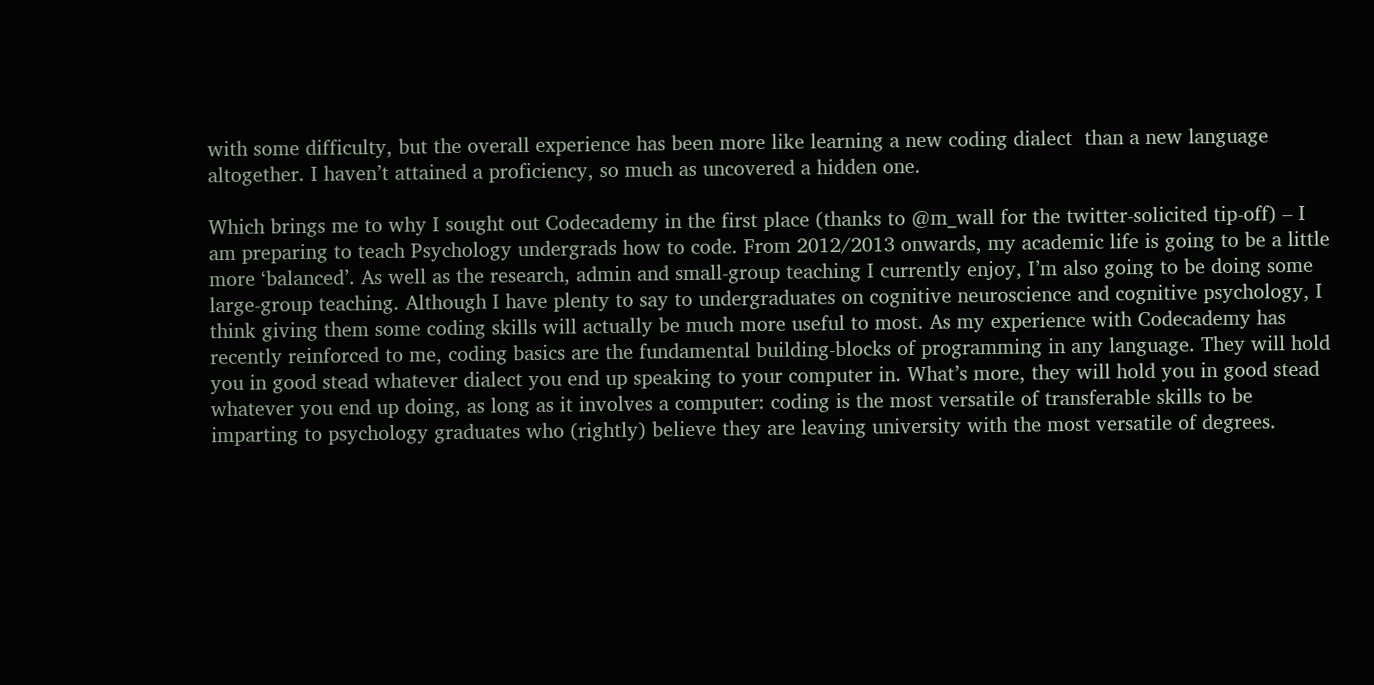with some difficulty, but the overall experience has been more like learning a new coding dialect  than a new language altogether. I haven’t attained a proficiency, so much as uncovered a hidden one.

Which brings me to why I sought out Codecademy in the first place (thanks to @m_wall for the twitter-solicited tip-off) – I am preparing to teach Psychology undergrads how to code. From 2012/2013 onwards, my academic life is going to be a little more ‘balanced’. As well as the research, admin and small-group teaching I currently enjoy, I’m also going to be doing some large-group teaching. Although I have plenty to say to undergraduates on cognitive neuroscience and cognitive psychology, I think giving them some coding skills will actually be much more useful to most. As my experience with Codecademy has recently reinforced to me, coding basics are the fundamental building-blocks of programming in any language. They will hold you in good stead whatever dialect you end up speaking to your computer in. What’s more, they will hold you in good stead whatever you end up doing, as long as it involves a computer: coding is the most versatile of transferable skills to be imparting to psychology graduates who (rightly) believe they are leaving university with the most versatile of degrees.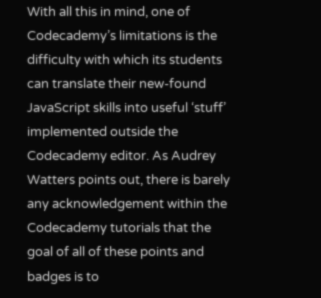With all this in mind, one of Codecademy’s limitations is the difficulty with which its students can translate their new-found JavaScript skills into useful ‘stuff’ implemented outside the Codecademy editor. As Audrey Watters points out, there is barely any acknowledgement within the Codecademy tutorials that the goal of all of these points and badges is to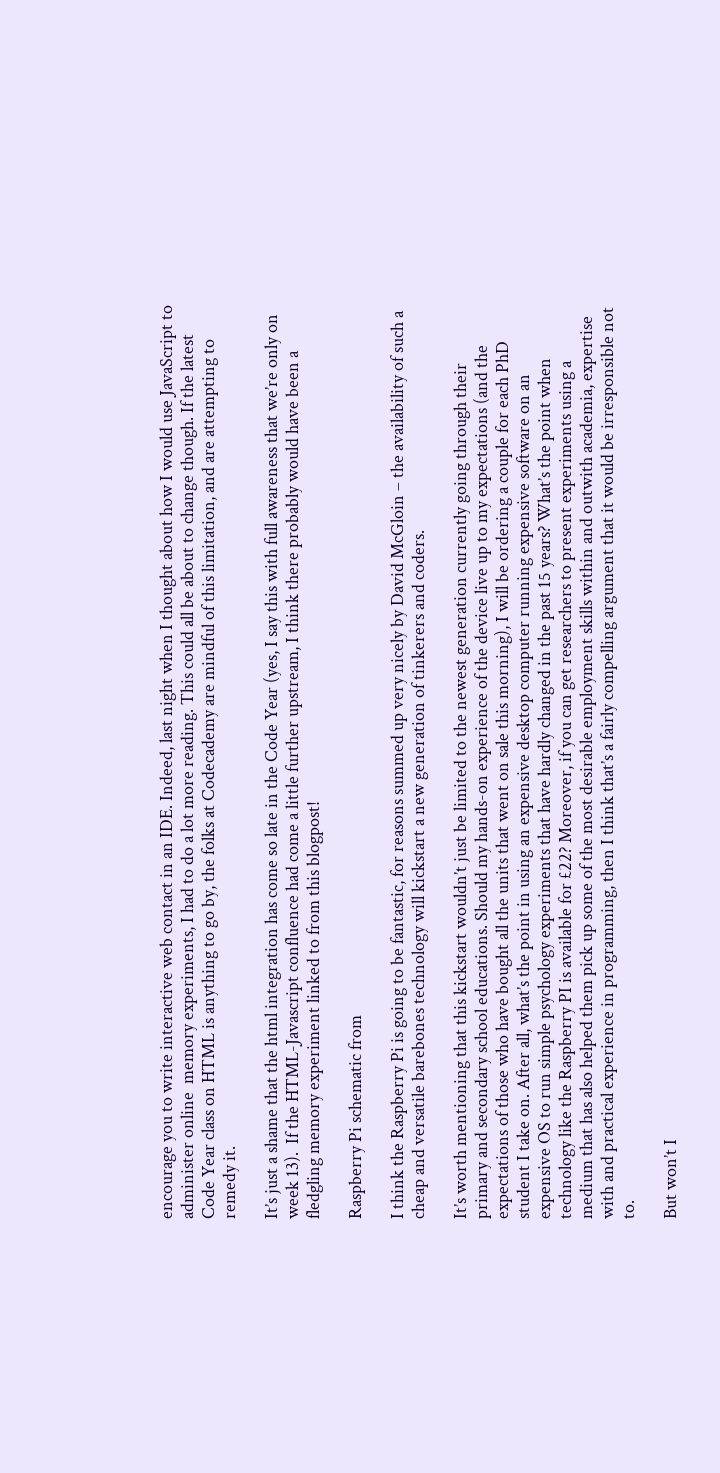encourage you to write interactive web contact in an IDE. Indeed, last night when I thought about how I would use JavaScript to administer online  memory experiments, I had to do a lot more reading. This could all be about to change though. If the latest Code Year class on HTML is anything to go by, the folks at Codecademy are mindful of this limitation, and are attempting to remedy it.

It’s just a shame that the html integration has come so late in the Code Year (yes, I say this with full awareness that we’re only on week 13).  If the HTML-Javascript confluence had come a little further upstream, I think there probably would have been a fledgling memory experiment linked to from this blogpost!

Raspberry Pi schematic from

I think the Raspberry Pi is going to be fantastic, for reasons summed up very nicely by David McGloin – the availability of such a cheap and versatile barebones technology will kickstart a new generation of tinkerers and coders.

It’s worth mentioning that this kickstart wouldn’t just be limited to the newest generation currently going through their primary and secondary school educations. Should my hands-on experience of the device live up to my expectations (and the expectations of those who have bought all the units that went on sale this morning), I will be ordering a couple for each PhD student I take on. After all, what’s the point in using an expensive desktop computer running expensive software on an expensive OS to run simple psychology experiments that have hardly changed in the past 15 years? What’s the point when technology like the Raspberry PI is available for £22? Moreover, if you can get researchers to present experiments using a medium that has also helped them pick up some of the most desirable employment skills within and outwith academia, expertise with and practical experience in programming, then I think that’s a fairly compelling argument that it would be irresponsible not to.

But won’t I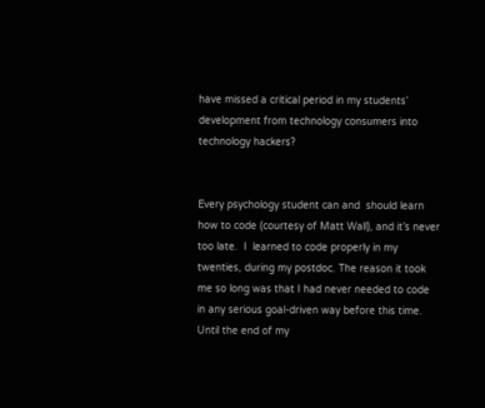have missed a critical period in my students’ development from technology consumers into technology hackers?


Every psychology student can and  should learn how to code (courtesy of Matt Wall), and it’s never too late.  I  learned to code properly in my twenties, during my postdoc. The reason it took me so long was that I had never needed to code in any serious goal-driven way before this time. Until the end of my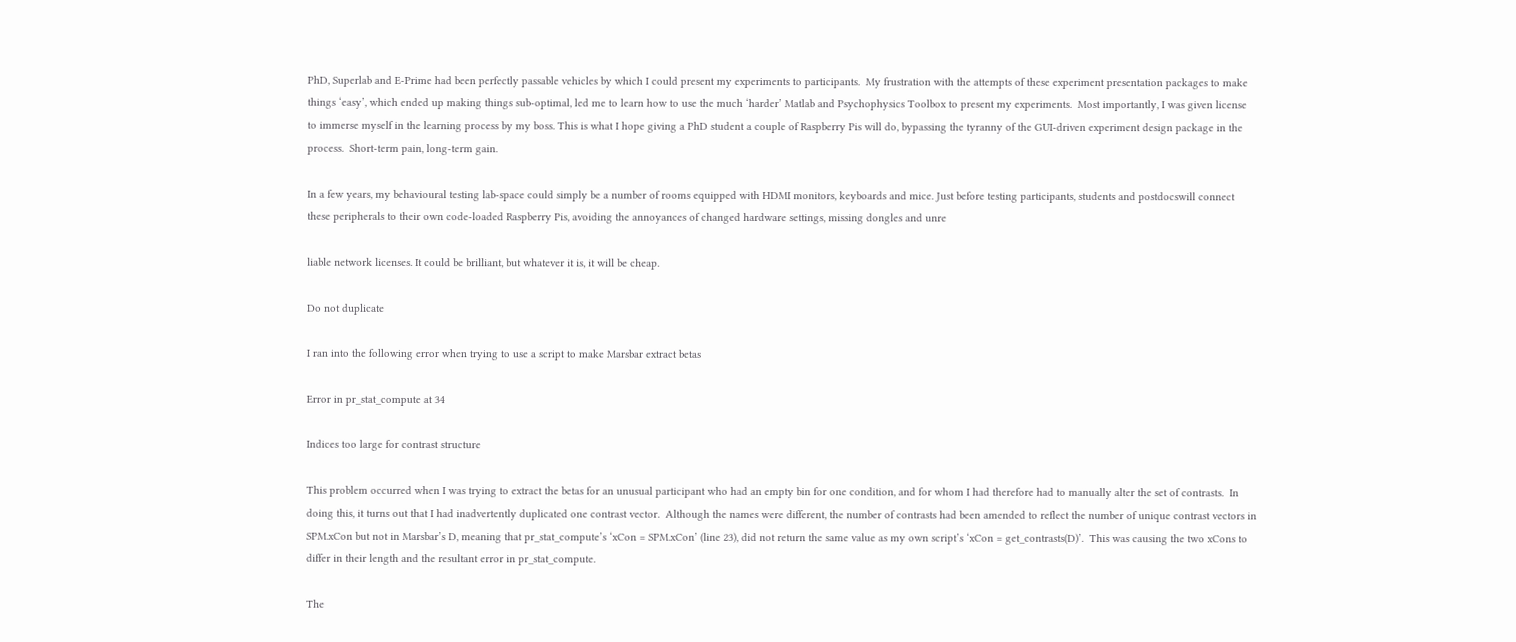PhD, Superlab and E-Prime had been perfectly passable vehicles by which I could present my experiments to participants.  My frustration with the attempts of these experiment presentation packages to make things ‘easy’, which ended up making things sub-optimal, led me to learn how to use the much ‘harder’ Matlab and Psychophysics Toolbox to present my experiments.  Most importantly, I was given license to immerse myself in the learning process by my boss. This is what I hope giving a PhD student a couple of Raspberry Pis will do, bypassing the tyranny of the GUI-driven experiment design package in the process.  Short-term pain, long-term gain.

In a few years, my behavioural testing lab-space could simply be a number of rooms equipped with HDMI monitors, keyboards and mice. Just before testing participants, students and postdocswill connect these peripherals to their own code-loaded Raspberry Pis, avoiding the annoyances of changed hardware settings, missing dongles and unre

liable network licenses. It could be brilliant, but whatever it is, it will be cheap.

Do not duplicate

I ran into the following error when trying to use a script to make Marsbar extract betas

Error in pr_stat_compute at 34

Indices too large for contrast structure

This problem occurred when I was trying to extract the betas for an unusual participant who had an empty bin for one condition, and for whom I had therefore had to manually alter the set of contrasts.  In doing this, it turns out that I had inadvertently duplicated one contrast vector.  Although the names were different, the number of contrasts had been amended to reflect the number of unique contrast vectors in SPM.xCon but not in Marsbar’s D, meaning that pr_stat_compute’s ‘xCon = SPM.xCon’ (line 23), did not return the same value as my own script’s ‘xCon = get_contrasts(D)’.  This was causing the two xCons to differ in their length and the resultant error in pr_stat_compute.

The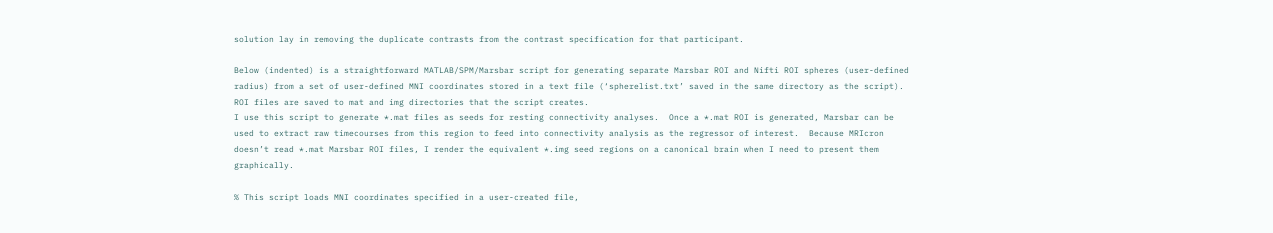solution lay in removing the duplicate contrasts from the contrast specification for that participant.

Below (indented) is a straightforward MATLAB/SPM/Marsbar script for generating separate Marsbar ROI and Nifti ROI spheres (user-defined radius) from a set of user-defined MNI coordinates stored in a text file (‘spherelist.txt’ saved in the same directory as the script).  ROI files are saved to mat and img directories that the script creates.
I use this script to generate *.mat files as seeds for resting connectivity analyses.  Once a *.mat ROI is generated, Marsbar can be used to extract raw timecourses from this region to feed into connectivity analysis as the regressor of interest.  Because MRIcron doesn’t read *.mat Marsbar ROI files, I render the equivalent *.img seed regions on a canonical brain when I need to present them graphically.

% This script loads MNI coordinates specified in a user-created file,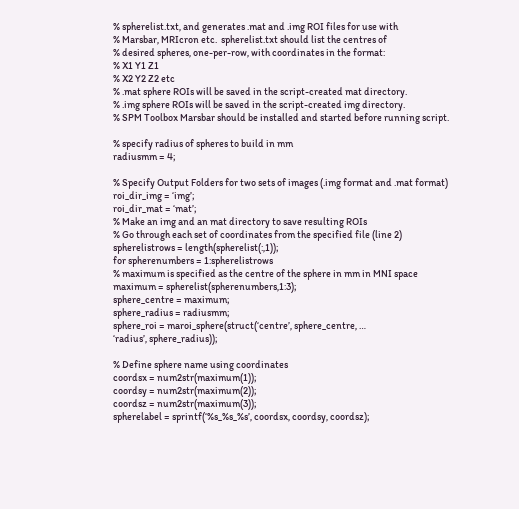% spherelist.txt, and generates .mat and .img ROI files for use with
% Marsbar, MRIcron etc.  spherelist.txt should list the centres of
% desired spheres, one-per-row, with coordinates in the format:
% X1 Y1 Z1
% X2 Y2 Z2 etc
% .mat sphere ROIs will be saved in the script-created mat directory.
% .img sphere ROIs will be saved in the script-created img directory.
% SPM Toolbox Marsbar should be installed and started before running script.

% specify radius of spheres to build in mm
radiusmm = 4;

% Specify Output Folders for two sets of images (.img format and .mat format)
roi_dir_img = ‘img’;
roi_dir_mat = ‘mat’;
% Make an img and an mat directory to save resulting ROIs
% Go through each set of coordinates from the specified file (line 2)
spherelistrows = length(spherelist(:,1));
for spherenumbers = 1:spherelistrows
% maximum is specified as the centre of the sphere in mm in MNI space
maximum = spherelist(spherenumbers,1:3);
sphere_centre = maximum;
sphere_radius = radiusmm;
sphere_roi = maroi_sphere(struct(‘centre’, sphere_centre, …
‘radius’, sphere_radius));

% Define sphere name using coordinates
coordsx = num2str(maximum(1));
coordsy = num2str(maximum(2));
coordsz = num2str(maximum(3));
spherelabel = sprintf(‘%s_%s_%s’, coordsx, coordsy, coordsz);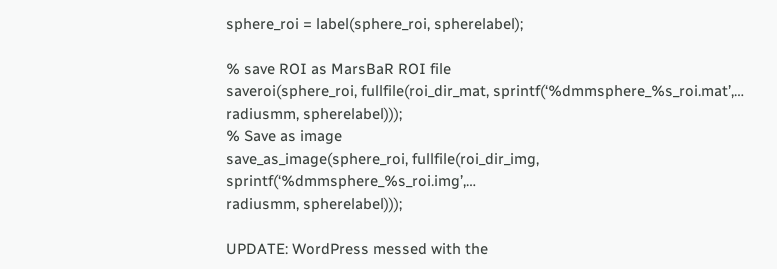sphere_roi = label(sphere_roi, spherelabel);

% save ROI as MarsBaR ROI file
saveroi(sphere_roi, fullfile(roi_dir_mat, sprintf(‘%dmmsphere_%s_roi.mat’,…
radiusmm, spherelabel)));
% Save as image
save_as_image(sphere_roi, fullfile(roi_dir_img, sprintf(‘%dmmsphere_%s_roi.img’,…
radiusmm, spherelabel)));

UPDATE: WordPress messed with the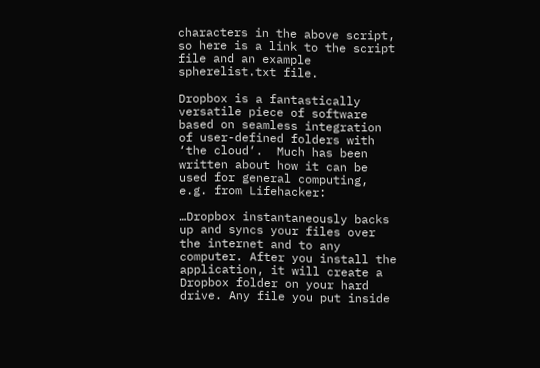characters in the above script, so here is a link to the script file and an example spherelist.txt file.

Dropbox is a fantastically versatile piece of software based on seamless integration of user-defined folders with ‘the cloud‘.  Much has been written about how it can be used for general computing, e.g. from Lifehacker:

…Dropbox instantaneously backs up and syncs your files over the internet and to any computer. After you install the application, it will create a Dropbox folder on your hard drive. Any file you put inside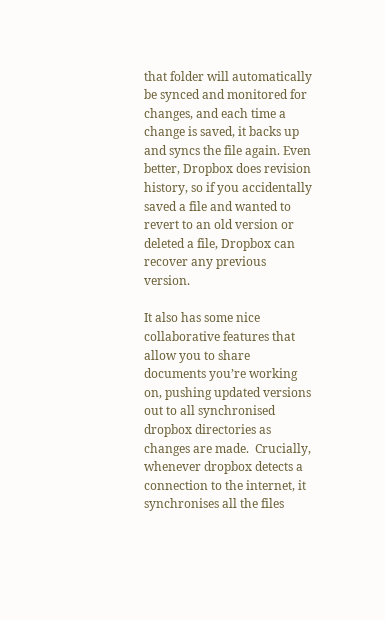that folder will automatically be synced and monitored for changes, and each time a change is saved, it backs up and syncs the file again. Even better, Dropbox does revision history, so if you accidentally saved a file and wanted to revert to an old version or deleted a file, Dropbox can recover any previous version.

It also has some nice collaborative features that allow you to share documents you’re working on, pushing updated versions out to all synchronised dropbox directories as changes are made.  Crucially, whenever dropbox detects a connection to the internet, it synchronises all the files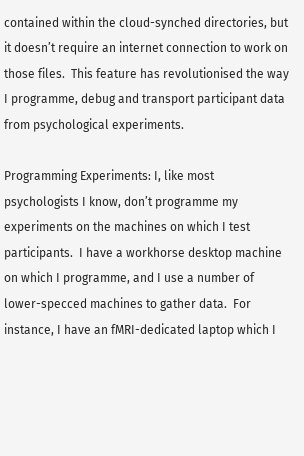contained within the cloud-synched directories, but it doesn’t require an internet connection to work on those files.  This feature has revolutionised the way I programme, debug and transport participant data from psychological experiments.

Programming Experiments: I, like most psychologists I know, don’t programme my experiments on the machines on which I test participants.  I have a workhorse desktop machine on which I programme, and I use a number of lower-specced machines to gather data.  For instance, I have an fMRI-dedicated laptop which I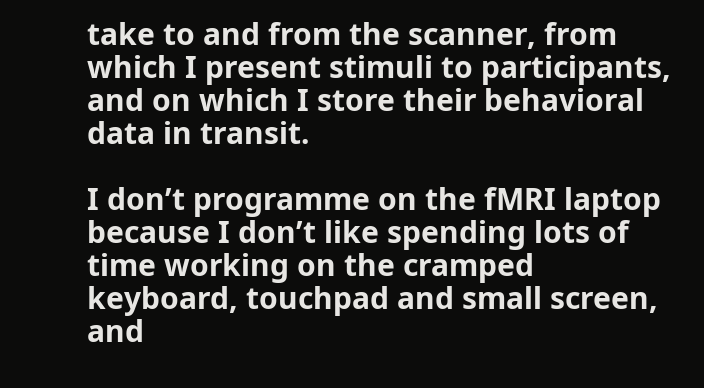take to and from the scanner, from which I present stimuli to participants, and on which I store their behavioral data in transit.

I don’t programme on the fMRI laptop because I don’t like spending lots of time working on the cramped keyboard, touchpad and small screen, and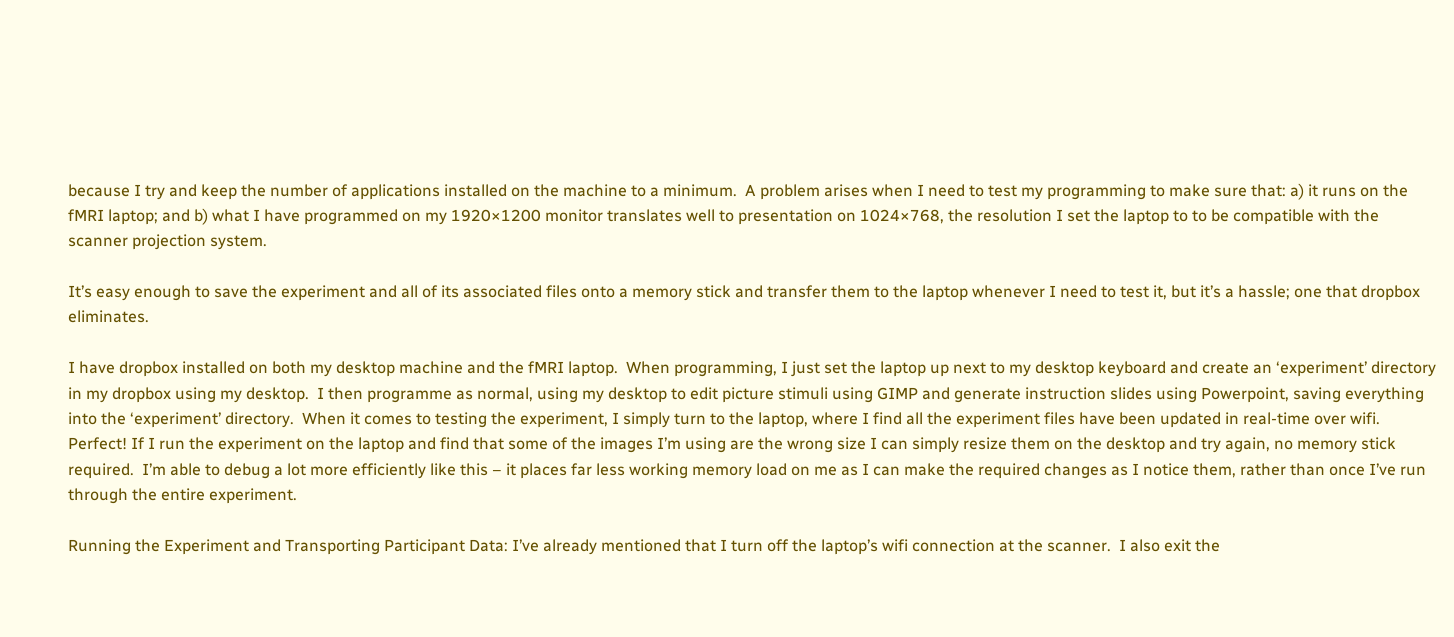because I try and keep the number of applications installed on the machine to a minimum.  A problem arises when I need to test my programming to make sure that: a) it runs on the fMRI laptop; and b) what I have programmed on my 1920×1200 monitor translates well to presentation on 1024×768, the resolution I set the laptop to to be compatible with the scanner projection system.

It’s easy enough to save the experiment and all of its associated files onto a memory stick and transfer them to the laptop whenever I need to test it, but it’s a hassle; one that dropbox eliminates.

I have dropbox installed on both my desktop machine and the fMRI laptop.  When programming, I just set the laptop up next to my desktop keyboard and create an ‘experiment’ directory in my dropbox using my desktop.  I then programme as normal, using my desktop to edit picture stimuli using GIMP and generate instruction slides using Powerpoint, saving everything into the ‘experiment’ directory.  When it comes to testing the experiment, I simply turn to the laptop, where I find all the experiment files have been updated in real-time over wifi.  Perfect! If I run the experiment on the laptop and find that some of the images I’m using are the wrong size I can simply resize them on the desktop and try again, no memory stick required.  I’m able to debug a lot more efficiently like this – it places far less working memory load on me as I can make the required changes as I notice them, rather than once I’ve run through the entire experiment.

Running the Experiment and Transporting Participant Data: I’ve already mentioned that I turn off the laptop’s wifi connection at the scanner.  I also exit the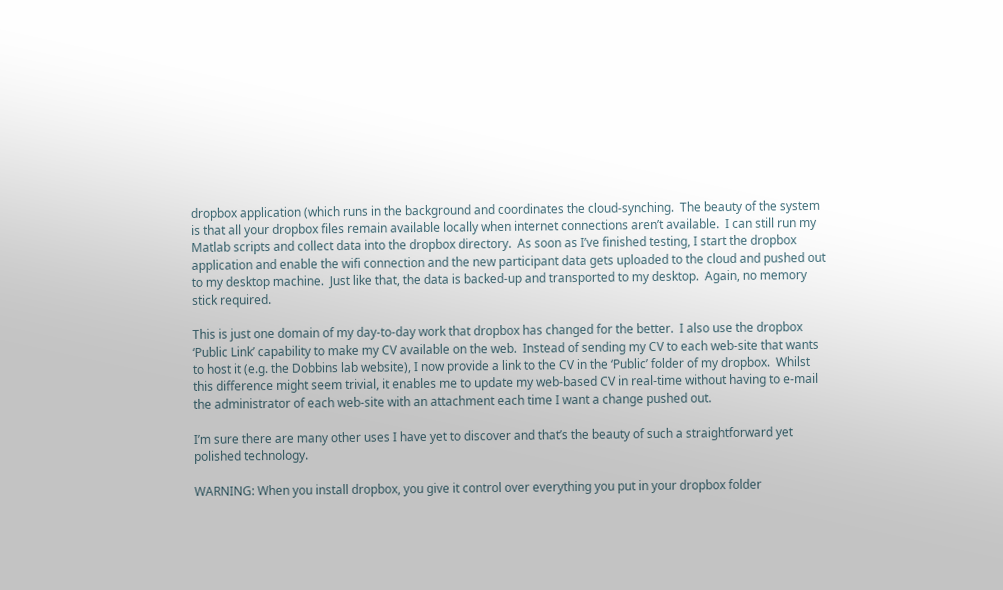dropbox application (which runs in the background and coordinates the cloud-synching.  The beauty of the system is that all your dropbox files remain available locally when internet connections aren’t available.  I can still run my Matlab scripts and collect data into the dropbox directory.  As soon as I’ve finished testing, I start the dropbox application and enable the wifi connection and the new participant data gets uploaded to the cloud and pushed out to my desktop machine.  Just like that, the data is backed-up and transported to my desktop.  Again, no memory stick required.

This is just one domain of my day-to-day work that dropbox has changed for the better.  I also use the dropbox ‘Public Link’ capability to make my CV available on the web.  Instead of sending my CV to each web-site that wants to host it (e.g. the Dobbins lab website), I now provide a link to the CV in the ‘Public’ folder of my dropbox.  Whilst this difference might seem trivial, it enables me to update my web-based CV in real-time without having to e-mail the administrator of each web-site with an attachment each time I want a change pushed out.

I’m sure there are many other uses I have yet to discover and that’s the beauty of such a straightforward yet polished technology.

WARNING: When you install dropbox, you give it control over everything you put in your dropbox folder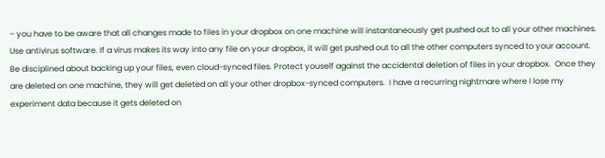– you have to be aware that all changes made to files in your dropbox on one machine will instantaneously get pushed out to all your other machines.
Use antivirus software. If a virus makes its way into any file on your dropbox, it will get pushed out to all the other computers synced to your account.
Be disciplined about backing up your files, even cloud-synced files. Protect youself against the accidental deletion of files in your dropbox.  Once they are deleted on one machine, they will get deleted on all your other dropbox-synced computers.  I have a recurring nightmare where I lose my experiment data because it gets deleted on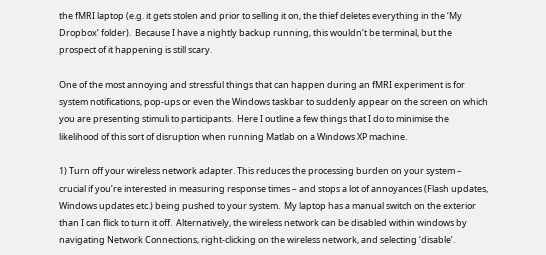the fMRI laptop (e.g. it gets stolen and prior to selling it on, the thief deletes everything in the ‘My Dropbox’ folder).  Because I have a nightly backup running, this wouldn’t be terminal, but the prospect of it happening is still scary.

One of the most annoying and stressful things that can happen during an fMRI experiment is for system notifications, pop-ups or even the Windows taskbar to suddenly appear on the screen on which you are presenting stimuli to participants.  Here I outline a few things that I do to minimise the likelihood of this sort of disruption when running Matlab on a Windows XP machine.

1) Turn off your wireless network adapter. This reduces the processing burden on your system – crucial if you’re interested in measuring response times – and stops a lot of annoyances (Flash updates, Windows updates etc.) being pushed to your system.  My laptop has a manual switch on the exterior than I can flick to turn it off.  Alternatively, the wireless network can be disabled within windows by navigating Network Connections, right-clicking on the wireless network, and selecting ‘disable’.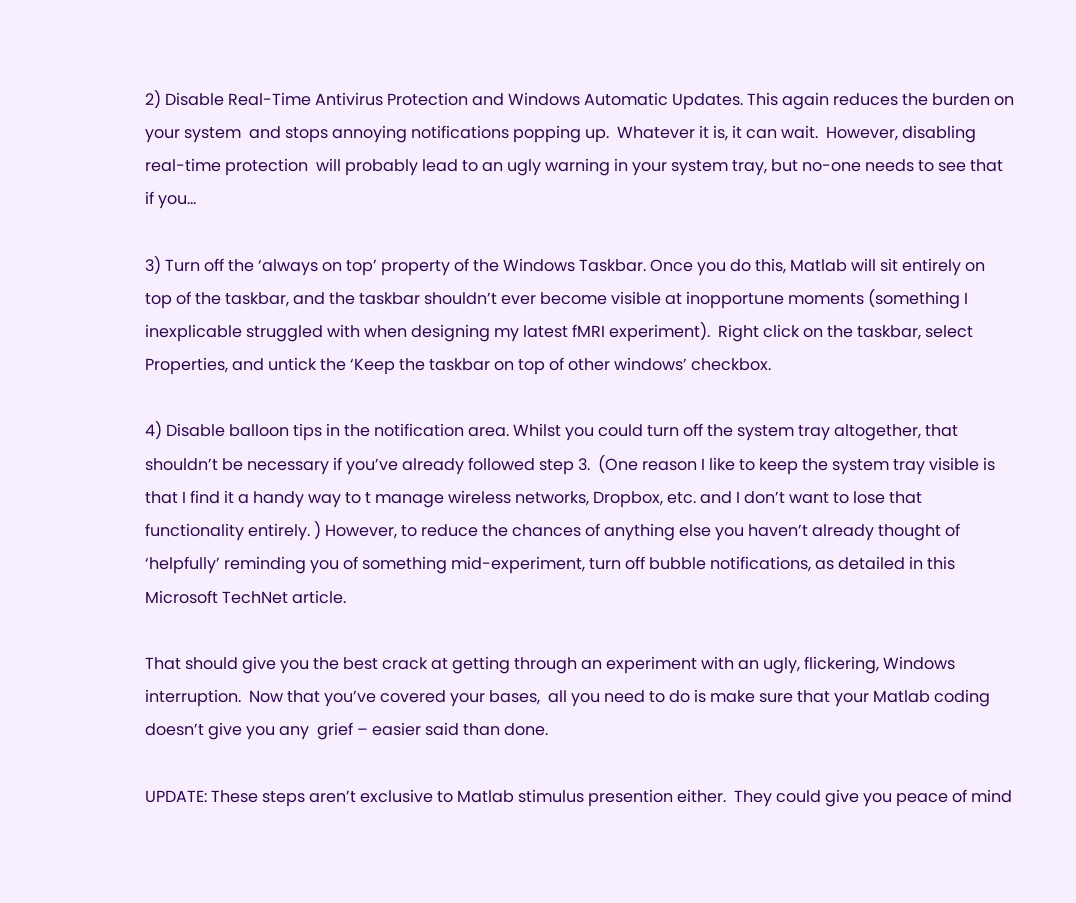2) Disable Real-Time Antivirus Protection and Windows Automatic Updates. This again reduces the burden on your system  and stops annoying notifications popping up.  Whatever it is, it can wait.  However, disabling real-time protection  will probably lead to an ugly warning in your system tray, but no-one needs to see that if you…

3) Turn off the ‘always on top’ property of the Windows Taskbar. Once you do this, Matlab will sit entirely on top of the taskbar, and the taskbar shouldn’t ever become visible at inopportune moments (something I inexplicable struggled with when designing my latest fMRI experiment).  Right click on the taskbar, select Properties, and untick the ‘Keep the taskbar on top of other windows’ checkbox.

4) Disable balloon tips in the notification area. Whilst you could turn off the system tray altogether, that shouldn’t be necessary if you’ve already followed step 3.  (One reason I like to keep the system tray visible is that I find it a handy way to t manage wireless networks, Dropbox, etc. and I don’t want to lose that functionality entirely. ) However, to reduce the chances of anything else you haven’t already thought of ‘helpfully’ reminding you of something mid-experiment, turn off bubble notifications, as detailed in this Microsoft TechNet article.

That should give you the best crack at getting through an experiment with an ugly, flickering, Windows interruption.  Now that you’ve covered your bases,  all you need to do is make sure that your Matlab coding doesn’t give you any  grief – easier said than done.

UPDATE: These steps aren’t exclusive to Matlab stimulus presention either.  They could give you peace of mind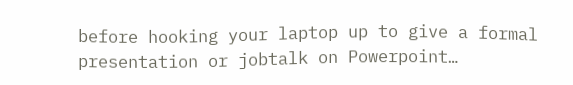before hooking your laptop up to give a formal presentation or jobtalk on Powerpoint…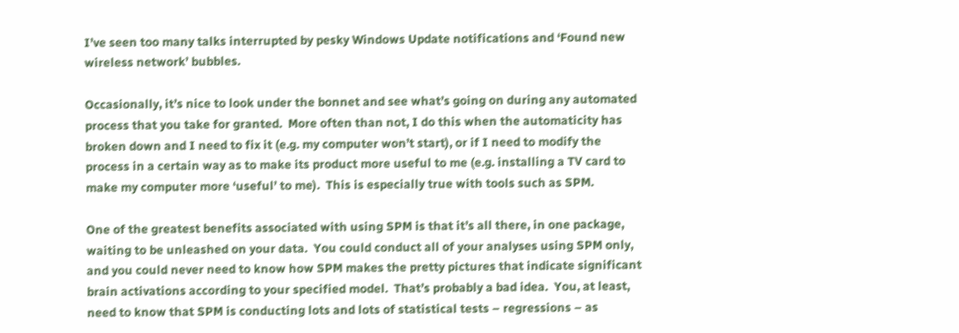I’ve seen too many talks interrupted by pesky Windows Update notifications and ‘Found new wireless network’ bubbles.

Occasionally, it’s nice to look under the bonnet and see what’s going on during any automated process that you take for granted.  More often than not, I do this when the automaticity has broken down and I need to fix it (e.g. my computer won’t start), or if I need to modify the process in a certain way as to make its product more useful to me (e.g. installing a TV card to make my computer more ‘useful’ to me).  This is especially true with tools such as SPM.

One of the greatest benefits associated with using SPM is that it’s all there, in one package, waiting to be unleashed on your data.  You could conduct all of your analyses using SPM only, and you could never need to know how SPM makes the pretty pictures that indicate significant brain activations according to your specified model.  That’s probably a bad idea.  You, at least, need to know that SPM is conducting lots and lots of statistical tests – regressions – as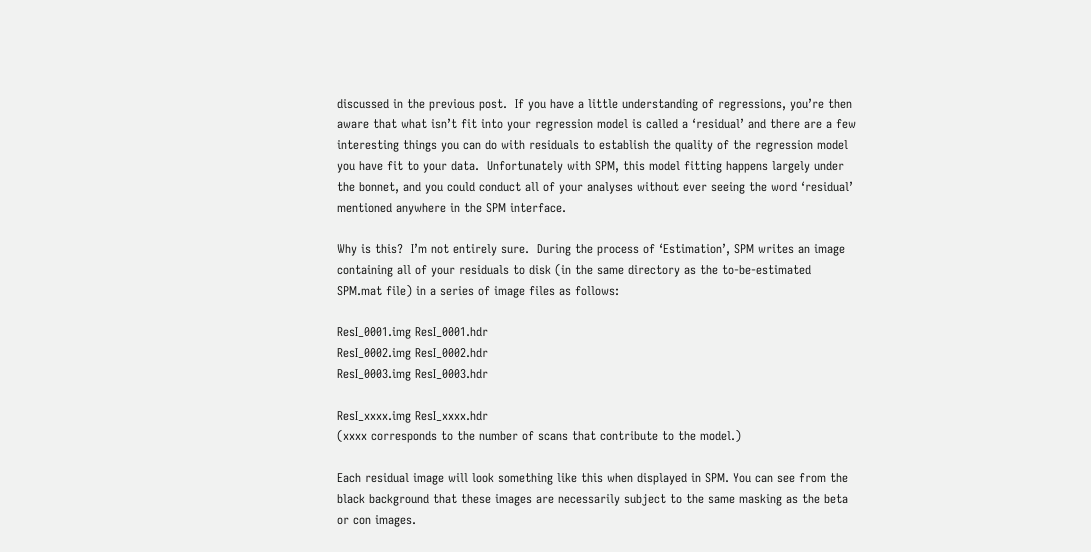discussed in the previous post.  If you have a little understanding of regressions, you’re then aware that what isn’t fit into your regression model is called a ‘residual’ and there are a few interesting things you can do with residuals to establish the quality of the regression model you have fit to your data.  Unfortunately with SPM, this model fitting happens largely under the bonnet, and you could conduct all of your analyses without ever seeing the word ‘residual’ mentioned anywhere in the SPM interface.

Why is this?  I’m not entirely sure.  During the process of ‘Estimation’, SPM writes an image containing all of your residuals to disk (in the same directory as the to-be-estimated SPM.mat file) in a series of image files as follows:

ResI_0001.img ResI_0001.hdr
ResI_0002.img ResI_0002.hdr
ResI_0003.img ResI_0003.hdr

ResI_xxxx.img ResI_xxxx.hdr
(xxxx corresponds to the number of scans that contribute to the model.)

Each residual image will look something like this when displayed in SPM. You can see from the black background that these images are necessarily subject to the same masking as the beta or con images.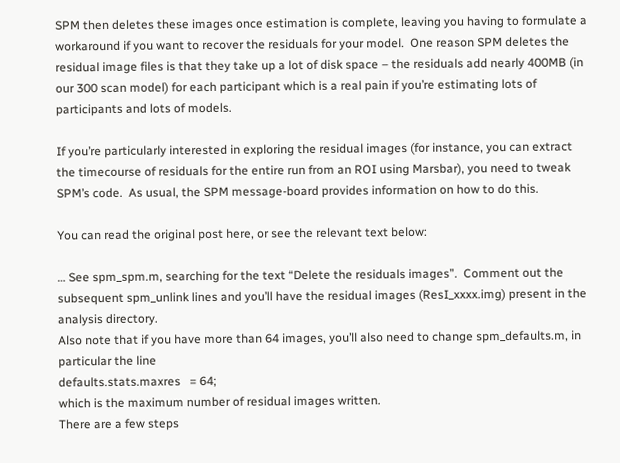SPM then deletes these images once estimation is complete, leaving you having to formulate a workaround if you want to recover the residuals for your model.  One reason SPM deletes the residual image files is that they take up a lot of disk space – the residuals add nearly 400MB (in our 300 scan model) for each participant which is a real pain if you’re estimating lots of participants and lots of models.

If you’re particularly interested in exploring the residual images (for instance, you can extract the timecourse of residuals for the entire run from an ROI using Marsbar), you need to tweak SPM’s code.  As usual, the SPM message-board provides information on how to do this.

You can read the original post here, or see the relevant text below:

… See spm_spm.m, searching for the text “Delete the residuals images”.  Comment out the subsequent spm_unlink lines and you’ll have the residual images (ResI_xxxx.img) present in the analysis directory.
Also note that if you have more than 64 images, you’ll also need to change spm_defaults.m, in particular the line
defaults.stats.maxres   = 64;
which is the maximum number of residual images written.
There are a few steps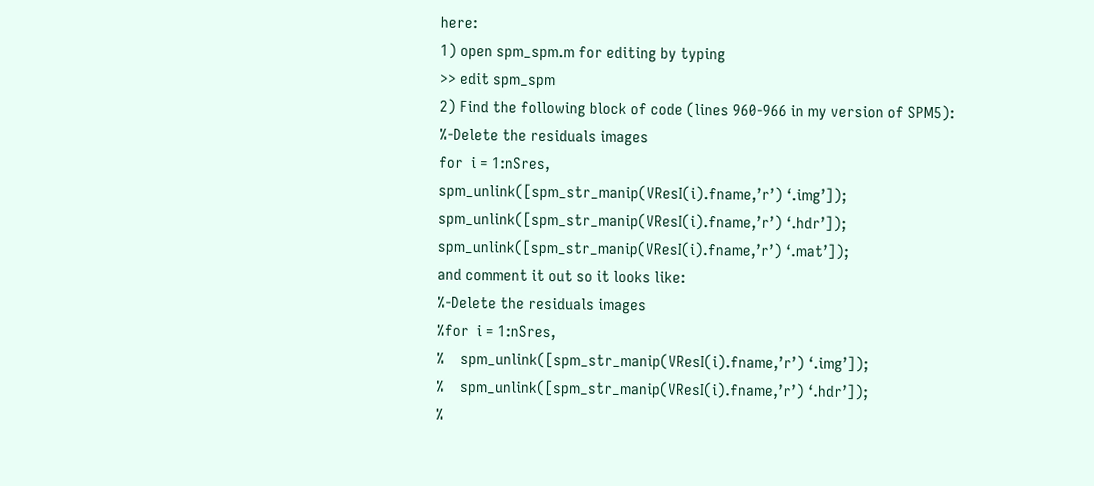here:
1) open spm_spm.m for editing by typing
>> edit spm_spm
2) Find the following block of code (lines 960-966 in my version of SPM5):
%-Delete the residuals images
for  i = 1:nSres,
spm_unlink([spm_str_manip(VResI(i).fname,’r’) ‘.img’]);
spm_unlink([spm_str_manip(VResI(i).fname,’r’) ‘.hdr’]);
spm_unlink([spm_str_manip(VResI(i).fname,’r’) ‘.mat’]);
and comment it out so it looks like:
%-Delete the residuals images
%for  i = 1:nSres,
%    spm_unlink([spm_str_manip(VResI(i).fname,’r’) ‘.img’]);
%    spm_unlink([spm_str_manip(VResI(i).fname,’r’) ‘.hdr’]);
%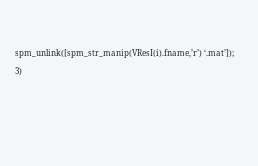spm_unlink([spm_str_manip(VResI(i).fname,’r’) ‘.mat’]);
3)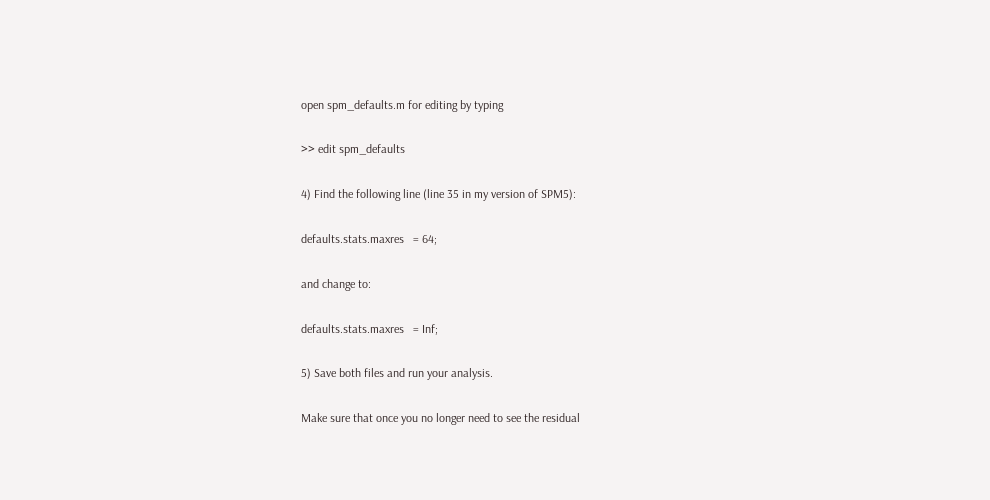open spm_defaults.m for editing by typing

>> edit spm_defaults

4) Find the following line (line 35 in my version of SPM5):

defaults.stats.maxres   = 64;

and change to:

defaults.stats.maxres   = Inf;

5) Save both files and run your analysis.

Make sure that once you no longer need to see the residual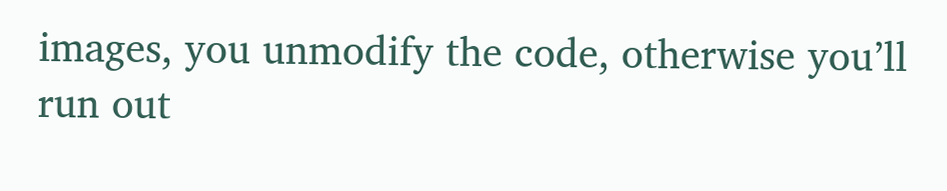images, you unmodify the code, otherwise you’ll run out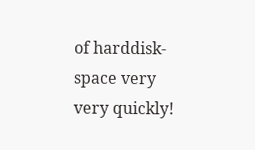of harddisk-space very very quickly!